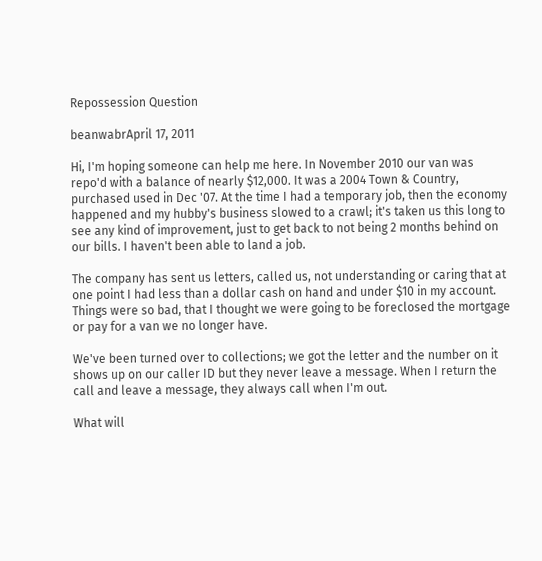Repossession Question

beanwabrApril 17, 2011

Hi, I'm hoping someone can help me here. In November 2010 our van was repo'd with a balance of nearly $12,000. It was a 2004 Town & Country, purchased used in Dec '07. At the time I had a temporary job, then the economy happened and my hubby's business slowed to a crawl; it's taken us this long to see any kind of improvement, just to get back to not being 2 months behind on our bills. I haven't been able to land a job.

The company has sent us letters, called us, not understanding or caring that at one point I had less than a dollar cash on hand and under $10 in my account. Things were so bad, that I thought we were going to be foreclosed the mortgage or pay for a van we no longer have.

We've been turned over to collections; we got the letter and the number on it shows up on our caller ID but they never leave a message. When I return the call and leave a message, they always call when I'm out.

What will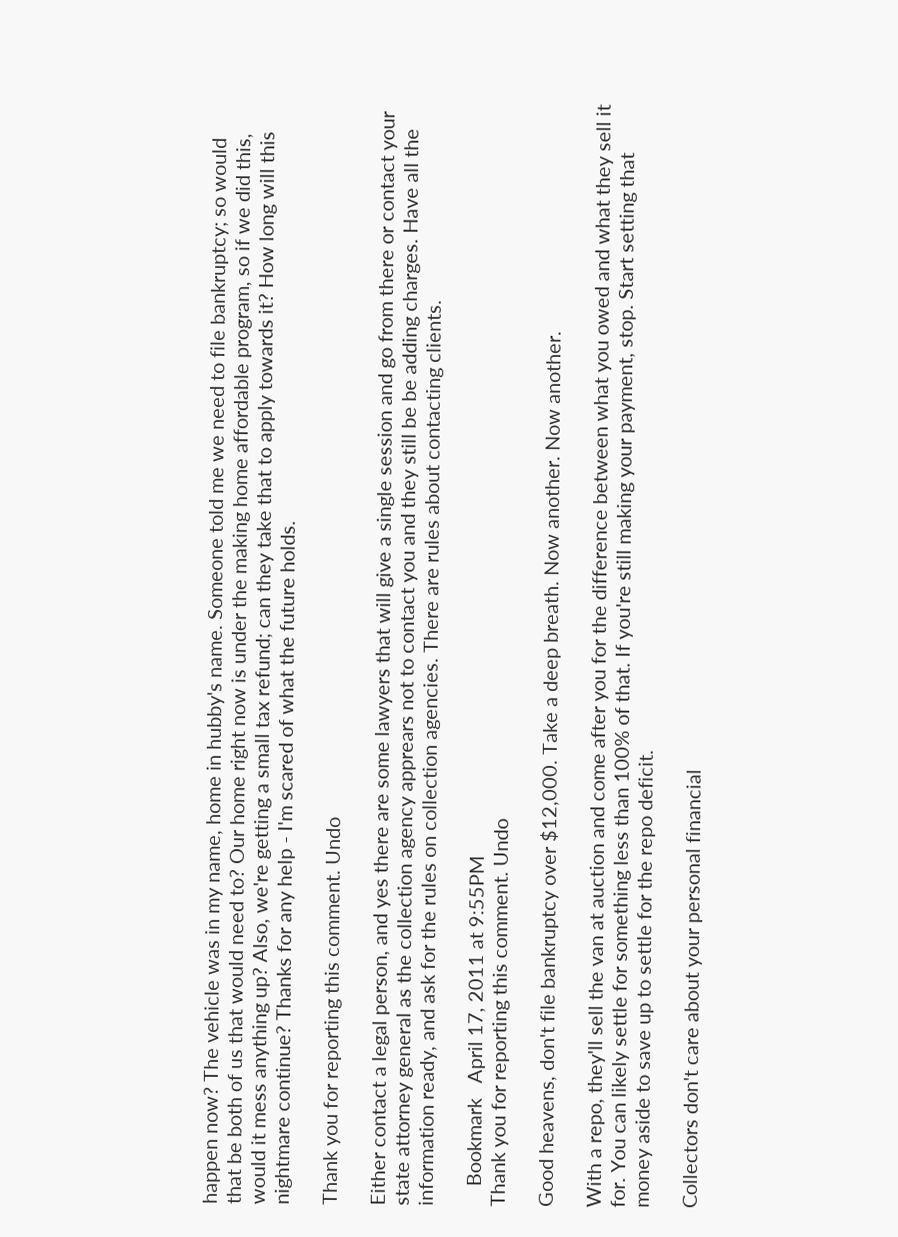happen now? The vehicle was in my name, home in hubby's name. Someone told me we need to file bankruptcy; so would that be both of us that would need to? Our home right now is under the making home affordable program, so if we did this, would it mess anything up? Also, we're getting a small tax refund; can they take that to apply towards it? How long will this nightmare continue? Thanks for any help - I'm scared of what the future holds.

Thank you for reporting this comment. Undo

Either contact a legal person, and yes there are some lawyers that will give a single session and go from there or contact your state attorney general as the collection agency apprears not to contact you and they still be be adding charges. Have all the information ready, and ask for the rules on collection agencies. There are rules about contacting clients.

    Bookmark   April 17, 2011 at 9:55PM
Thank you for reporting this comment. Undo

Good heavens, don't file bankruptcy over $12,000. Take a deep breath. Now another. Now another.

With a repo, they'll sell the van at auction and come after you for the difference between what you owed and what they sell it for. You can likely settle for something less than 100% of that. If you're still making your payment, stop. Start setting that money aside to save up to settle for the repo deficit.

Collectors don't care about your personal financial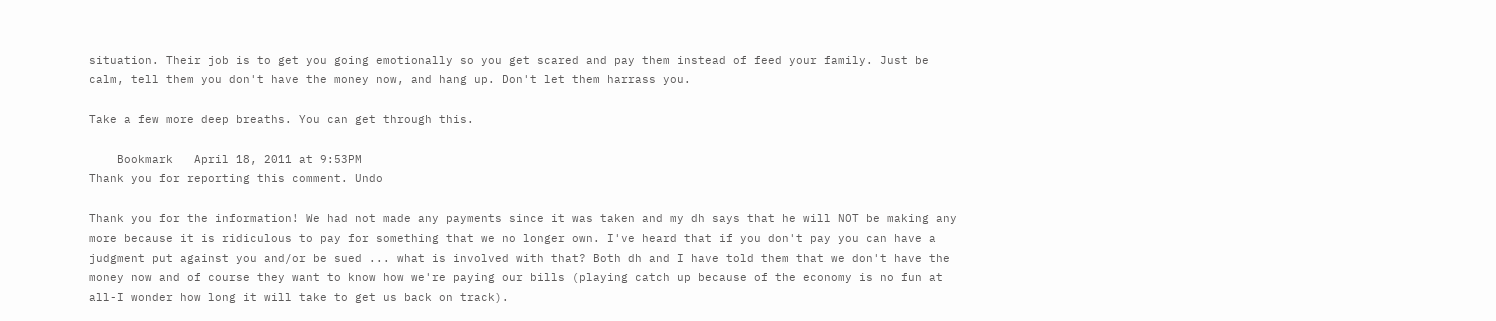situation. Their job is to get you going emotionally so you get scared and pay them instead of feed your family. Just be calm, tell them you don't have the money now, and hang up. Don't let them harrass you.

Take a few more deep breaths. You can get through this.

    Bookmark   April 18, 2011 at 9:53PM
Thank you for reporting this comment. Undo

Thank you for the information! We had not made any payments since it was taken and my dh says that he will NOT be making any more because it is ridiculous to pay for something that we no longer own. I've heard that if you don't pay you can have a judgment put against you and/or be sued ... what is involved with that? Both dh and I have told them that we don't have the money now and of course they want to know how we're paying our bills (playing catch up because of the economy is no fun at all-I wonder how long it will take to get us back on track).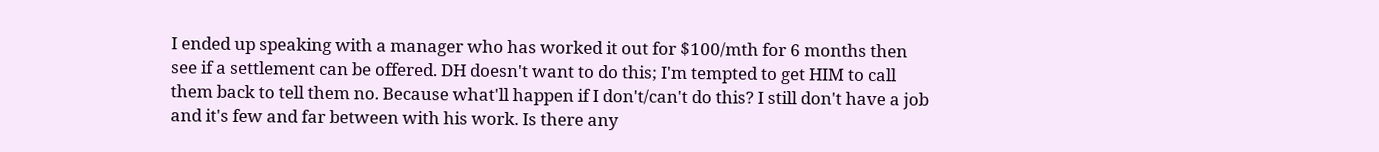I ended up speaking with a manager who has worked it out for $100/mth for 6 months then see if a settlement can be offered. DH doesn't want to do this; I'm tempted to get HIM to call them back to tell them no. Because what'll happen if I don't/can't do this? I still don't have a job and it's few and far between with his work. Is there any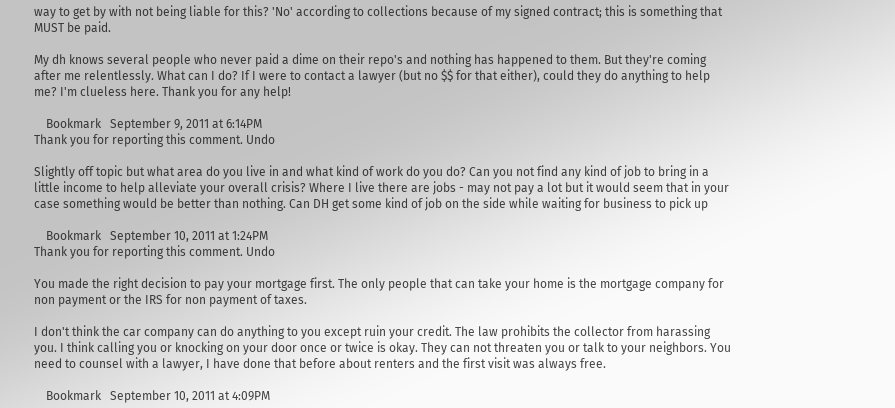way to get by with not being liable for this? 'No' according to collections because of my signed contract; this is something that MUST be paid.

My dh knows several people who never paid a dime on their repo's and nothing has happened to them. But they're coming after me relentlessly. What can I do? If I were to contact a lawyer (but no $$ for that either), could they do anything to help me? I'm clueless here. Thank you for any help!

    Bookmark   September 9, 2011 at 6:14PM
Thank you for reporting this comment. Undo

Slightly off topic but what area do you live in and what kind of work do you do? Can you not find any kind of job to bring in a little income to help alleviate your overall crisis? Where I live there are jobs - may not pay a lot but it would seem that in your case something would be better than nothing. Can DH get some kind of job on the side while waiting for business to pick up

    Bookmark   September 10, 2011 at 1:24PM
Thank you for reporting this comment. Undo

You made the right decision to pay your mortgage first. The only people that can take your home is the mortgage company for non payment or the IRS for non payment of taxes.

I don't think the car company can do anything to you except ruin your credit. The law prohibits the collector from harassing you. I think calling you or knocking on your door once or twice is okay. They can not threaten you or talk to your neighbors. You need to counsel with a lawyer, I have done that before about renters and the first visit was always free.

    Bookmark   September 10, 2011 at 4:09PM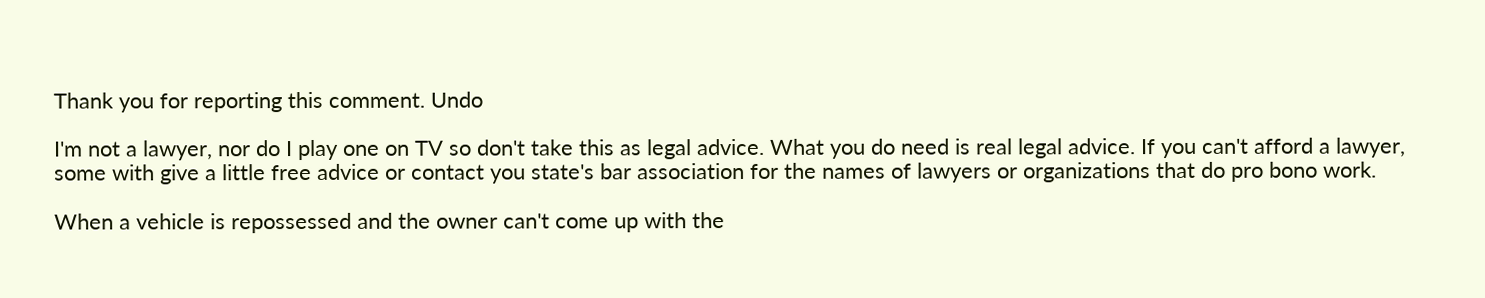Thank you for reporting this comment. Undo

I'm not a lawyer, nor do I play one on TV so don't take this as legal advice. What you do need is real legal advice. If you can't afford a lawyer, some with give a little free advice or contact you state's bar association for the names of lawyers or organizations that do pro bono work.

When a vehicle is repossessed and the owner can't come up with the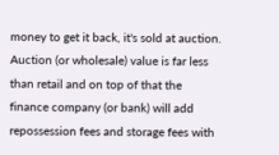money to get it back, it's sold at auction. Auction (or wholesale) value is far less than retail and on top of that the finance company (or bank) will add repossession fees and storage fees with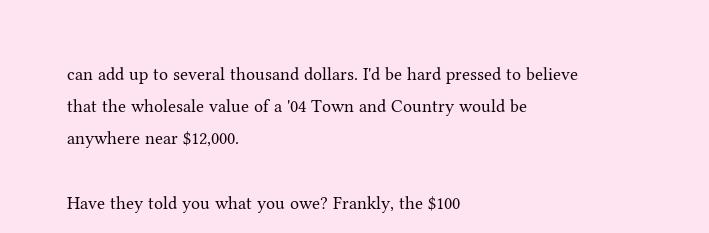can add up to several thousand dollars. I'd be hard pressed to believe that the wholesale value of a '04 Town and Country would be anywhere near $12,000.

Have they told you what you owe? Frankly, the $100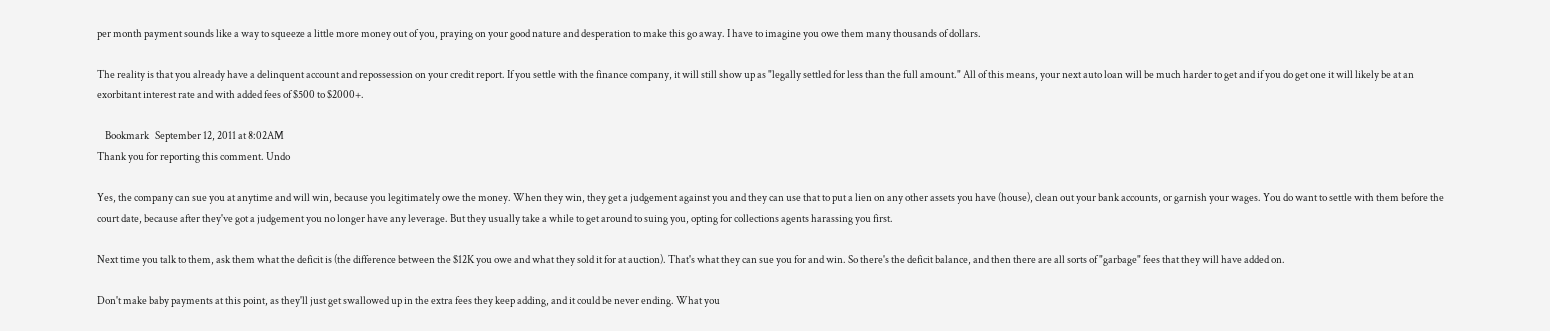per month payment sounds like a way to squeeze a little more money out of you, praying on your good nature and desperation to make this go away. I have to imagine you owe them many thousands of dollars.

The reality is that you already have a delinquent account and repossession on your credit report. If you settle with the finance company, it will still show up as "legally settled for less than the full amount." All of this means, your next auto loan will be much harder to get and if you do get one it will likely be at an exorbitant interest rate and with added fees of $500 to $2000+.

    Bookmark   September 12, 2011 at 8:02AM
Thank you for reporting this comment. Undo

Yes, the company can sue you at anytime and will win, because you legitimately owe the money. When they win, they get a judgement against you and they can use that to put a lien on any other assets you have (house), clean out your bank accounts, or garnish your wages. You do want to settle with them before the court date, because after they've got a judgement you no longer have any leverage. But they usually take a while to get around to suing you, opting for collections agents harassing you first.

Next time you talk to them, ask them what the deficit is (the difference between the $12K you owe and what they sold it for at auction). That's what they can sue you for and win. So there's the deficit balance, and then there are all sorts of "garbage" fees that they will have added on.

Don't make baby payments at this point, as they'll just get swallowed up in the extra fees they keep adding, and it could be never ending. What you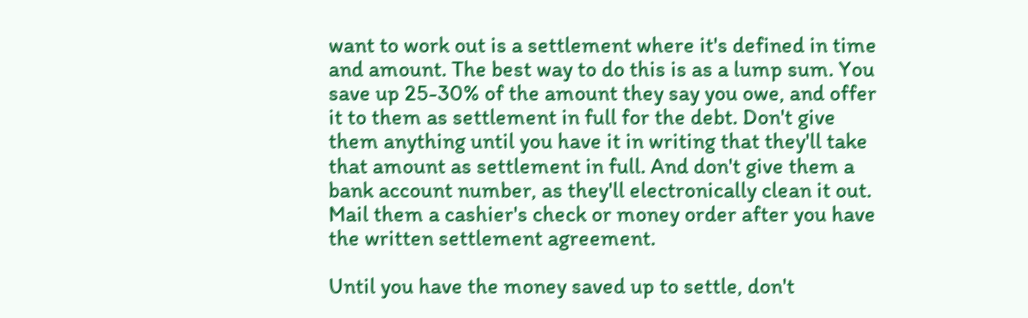want to work out is a settlement where it's defined in time and amount. The best way to do this is as a lump sum. You save up 25-30% of the amount they say you owe, and offer it to them as settlement in full for the debt. Don't give them anything until you have it in writing that they'll take that amount as settlement in full. And don't give them a bank account number, as they'll electronically clean it out. Mail them a cashier's check or money order after you have the written settlement agreement.

Until you have the money saved up to settle, don't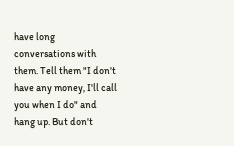have long conversations with them. Tell them "I don't have any money, I'll call you when I do" and hang up. But don't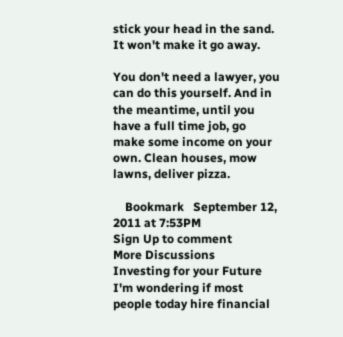stick your head in the sand. It won't make it go away.

You don't need a lawyer, you can do this yourself. And in the meantime, until you have a full time job, go make some income on your own. Clean houses, mow lawns, deliver pizza.

    Bookmark   September 12, 2011 at 7:53PM
Sign Up to comment
More Discussions
Investing for your Future
I'm wondering if most people today hire financial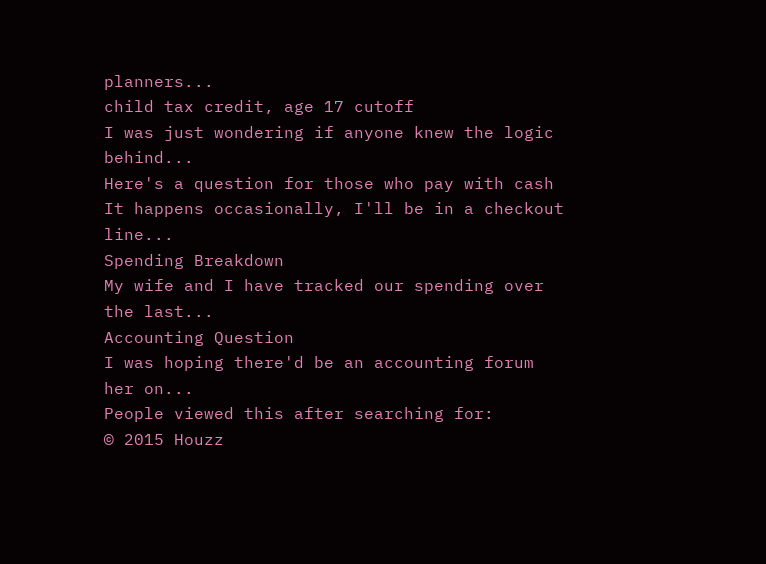planners...
child tax credit, age 17 cutoff
I was just wondering if anyone knew the logic behind...
Here's a question for those who pay with cash
It happens occasionally, I'll be in a checkout line...
Spending Breakdown
My wife and I have tracked our spending over the last...
Accounting Question
I was hoping there'd be an accounting forum her on...
People viewed this after searching for:
© 2015 Houzz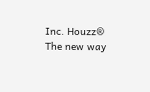Inc. Houzz® The new way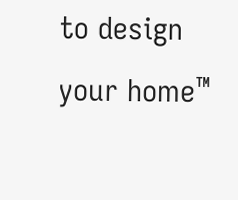to design your home™